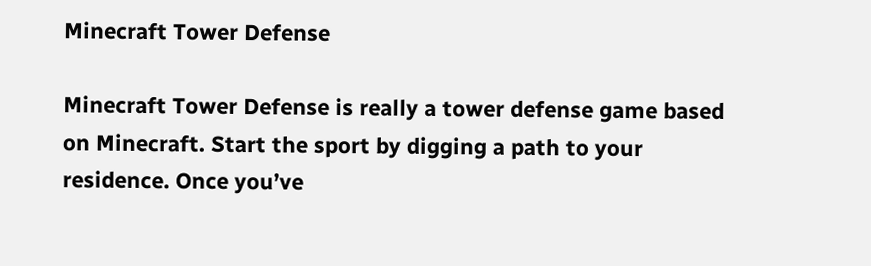Minecraft Tower Defense

Minecraft Tower Defense is really a tower defense game based on Minecraft. Start the sport by digging a path to your residence. Once you’ve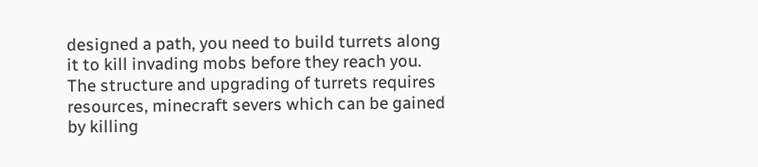designed a path, you need to build turrets along it to kill invading mobs before they reach you. The structure and upgrading of turrets requires resources, minecraft severs which can be gained by killing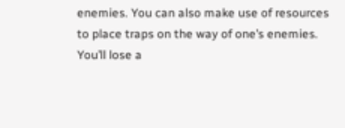enemies. You can also make use of resources to place traps on the way of one’s enemies. You’ll lose a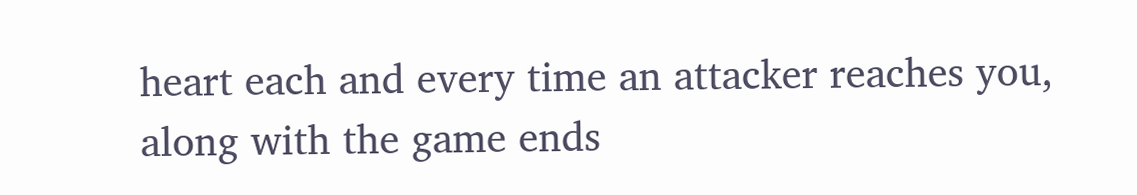heart each and every time an attacker reaches you, along with the game ends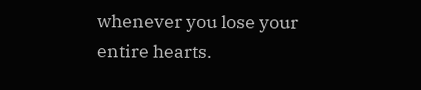whenever you lose your entire hearts.